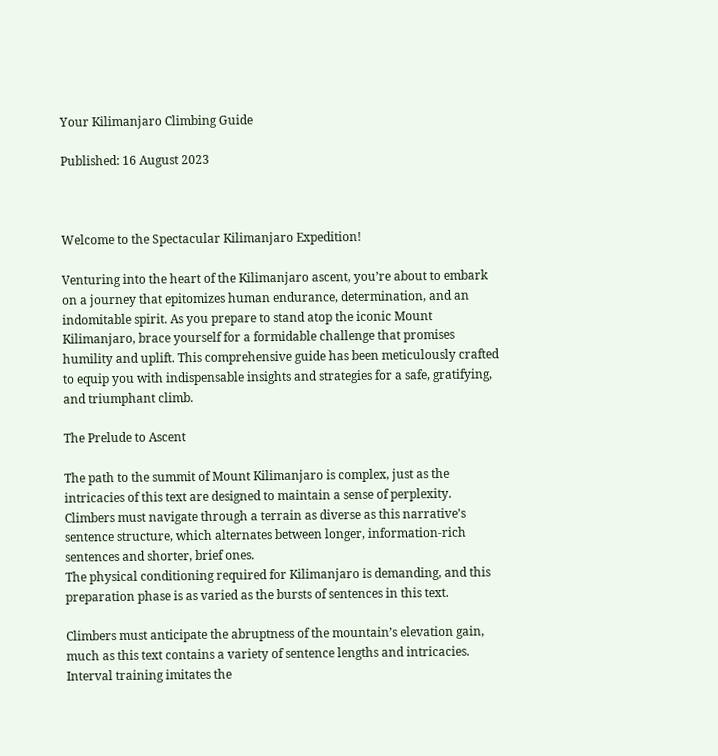Your Kilimanjaro Climbing Guide

Published: 16 August 2023



Welcome to the Spectacular Kilimanjaro Expedition!

Venturing into the heart of the Kilimanjaro ascent, you’re about to embark on a journey that epitomizes human endurance, determination, and an indomitable spirit. As you prepare to stand atop the iconic Mount Kilimanjaro, brace yourself for a formidable challenge that promises humility and uplift. This comprehensive guide has been meticulously crafted to equip you with indispensable insights and strategies for a safe, gratifying, and triumphant climb.

The Prelude to Ascent

The path to the summit of Mount Kilimanjaro is complex, just as the intricacies of this text are designed to maintain a sense of perplexity. Climbers must navigate through a terrain as diverse as this narrative’s sentence structure, which alternates between longer, information-rich sentences and shorter, brief ones.
The physical conditioning required for Kilimanjaro is demanding, and this preparation phase is as varied as the bursts of sentences in this text.

Climbers must anticipate the abruptness of the mountain’s elevation gain, much as this text contains a variety of sentence lengths and intricacies. Interval training imitates the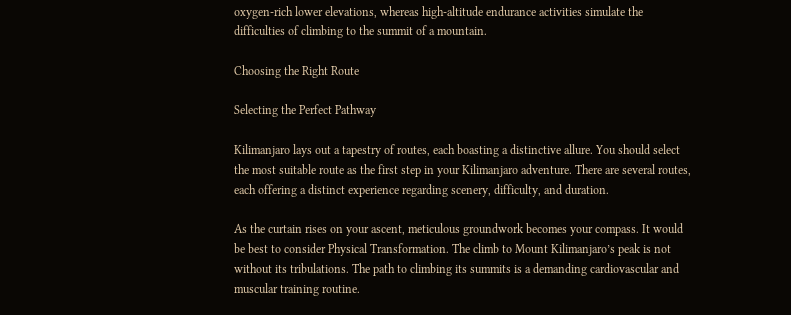oxygen-rich lower elevations, whereas high-altitude endurance activities simulate the difficulties of climbing to the summit of a mountain.

Choosing the Right Route

Selecting the Perfect Pathway

Kilimanjaro lays out a tapestry of routes, each boasting a distinctive allure. You should select the most suitable route as the first step in your Kilimanjaro adventure. There are several routes, each offering a distinct experience regarding scenery, difficulty, and duration.

As the curtain rises on your ascent, meticulous groundwork becomes your compass. It would be best to consider Physical Transformation. The climb to Mount Kilimanjaro’s peak is not without its tribulations. The path to climbing its summits is a demanding cardiovascular and muscular training routine.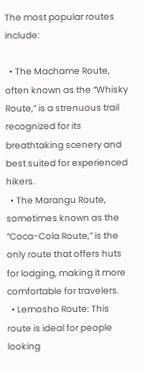The most popular routes include:

  • The Machame Route, often known as the “Whisky Route,” is a strenuous trail recognized for its breathtaking scenery and best suited for experienced hikers.
  • The Marangu Route, sometimes known as the “Coca-Cola Route,” is the only route that offers huts for lodging, making it more comfortable for travelers.
  • Lemosho Route: This route is ideal for people looking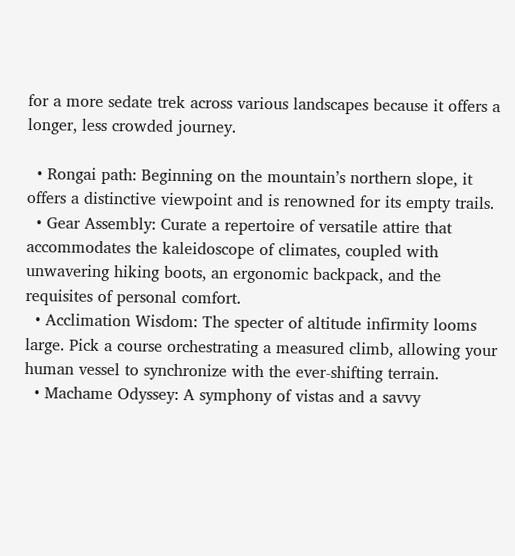for a more sedate trek across various landscapes because it offers a longer, less crowded journey.

  • Rongai path: Beginning on the mountain’s northern slope, it offers a distinctive viewpoint and is renowned for its empty trails.
  • Gear Assembly: Curate a repertoire of versatile attire that accommodates the kaleidoscope of climates, coupled with unwavering hiking boots, an ergonomic backpack, and the requisites of personal comfort.
  • Acclimation Wisdom: The specter of altitude infirmity looms large. Pick a course orchestrating a measured climb, allowing your human vessel to synchronize with the ever-shifting terrain.
  • Machame Odyssey: A symphony of vistas and a savvy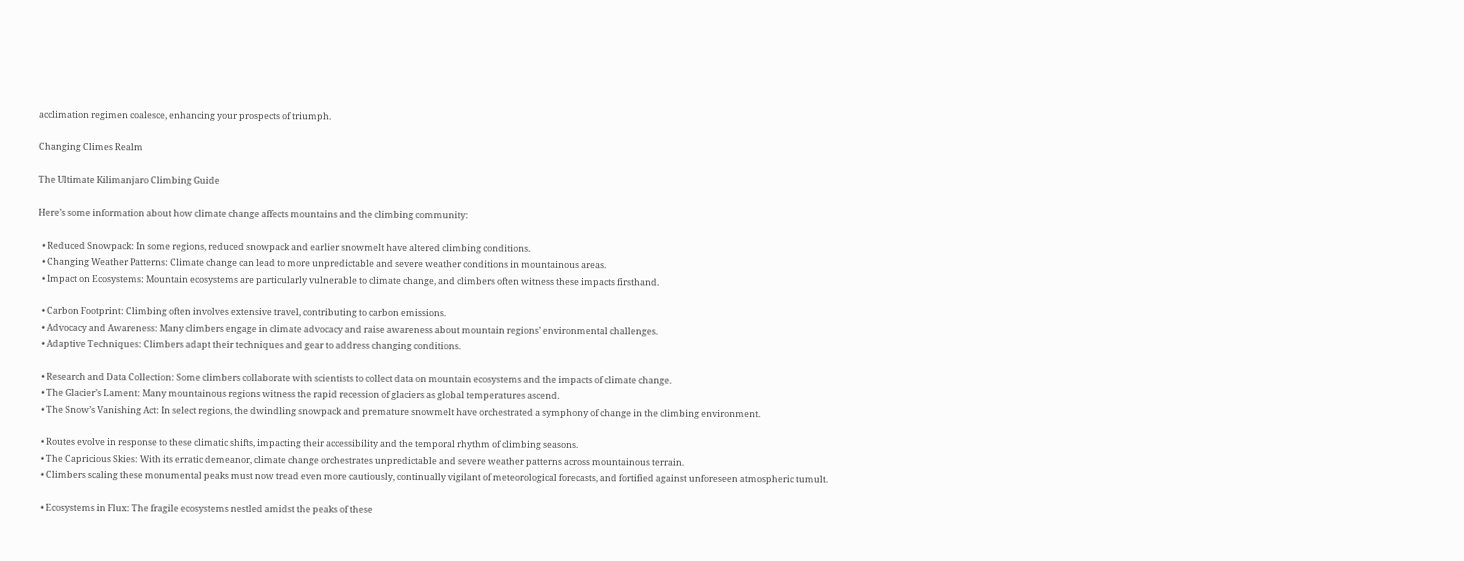acclimation regimen coalesce, enhancing your prospects of triumph.

Changing Climes Realm

The Ultimate Kilimanjaro Climbing Guide

Here’s some information about how climate change affects mountains and the climbing community:

  • Reduced Snowpack: In some regions, reduced snowpack and earlier snowmelt have altered climbing conditions.
  • Changing Weather Patterns: Climate change can lead to more unpredictable and severe weather conditions in mountainous areas.
  • Impact on Ecosystems: Mountain ecosystems are particularly vulnerable to climate change, and climbers often witness these impacts firsthand.

  • Carbon Footprint: Climbing often involves extensive travel, contributing to carbon emissions.
  • Advocacy and Awareness: Many climbers engage in climate advocacy and raise awareness about mountain regions’ environmental challenges.
  • Adaptive Techniques: Climbers adapt their techniques and gear to address changing conditions.

  • Research and Data Collection: Some climbers collaborate with scientists to collect data on mountain ecosystems and the impacts of climate change.
  • The Glacier’s Lament: Many mountainous regions witness the rapid recession of glaciers as global temperatures ascend.
  • The Snow’s Vanishing Act: In select regions, the dwindling snowpack and premature snowmelt have orchestrated a symphony of change in the climbing environment.

  • Routes evolve in response to these climatic shifts, impacting their accessibility and the temporal rhythm of climbing seasons.
  • The Capricious Skies: With its erratic demeanor, climate change orchestrates unpredictable and severe weather patterns across mountainous terrain.
  • Climbers scaling these monumental peaks must now tread even more cautiously, continually vigilant of meteorological forecasts, and fortified against unforeseen atmospheric tumult.

  • Ecosystems in Flux: The fragile ecosystems nestled amidst the peaks of these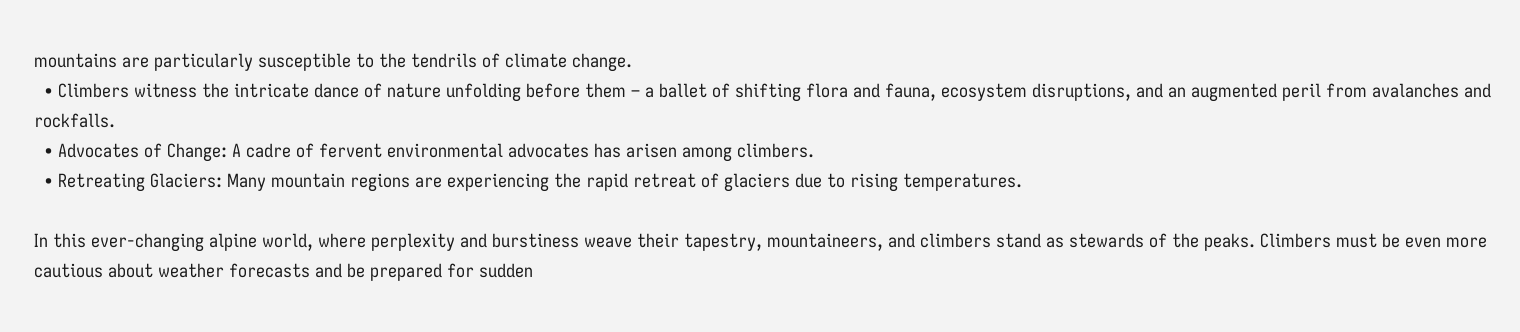mountains are particularly susceptible to the tendrils of climate change.
  • Climbers witness the intricate dance of nature unfolding before them – a ballet of shifting flora and fauna, ecosystem disruptions, and an augmented peril from avalanches and rockfalls.
  • Advocates of Change: A cadre of fervent environmental advocates has arisen among climbers.
  • Retreating Glaciers: Many mountain regions are experiencing the rapid retreat of glaciers due to rising temperatures.

In this ever-changing alpine world, where perplexity and burstiness weave their tapestry, mountaineers, and climbers stand as stewards of the peaks. Climbers must be even more cautious about weather forecasts and be prepared for sudden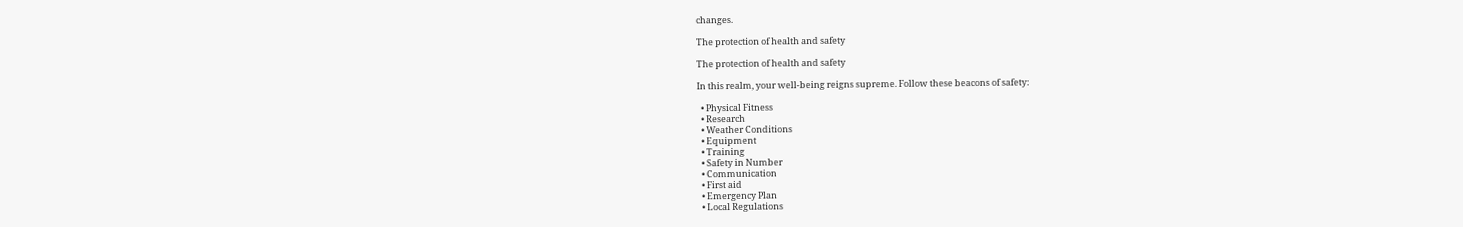changes.

The protection of health and safety

The protection of health and safety

In this realm, your well-being reigns supreme. Follow these beacons of safety:

  • Physical Fitness
  • Research
  • Weather Conditions
  • Equipment
  • Training
  • Safety in Number
  • Communication
  • First aid
  • Emergency Plan
  • Local Regulations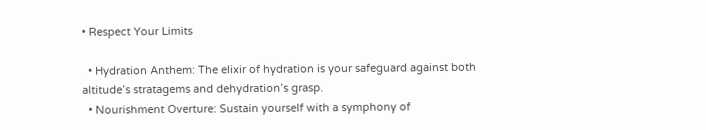• Respect Your Limits

  • Hydration Anthem: The elixir of hydration is your safeguard against both altitude’s stratagems and dehydration’s grasp.
  • Nourishment Overture: Sustain yourself with a symphony of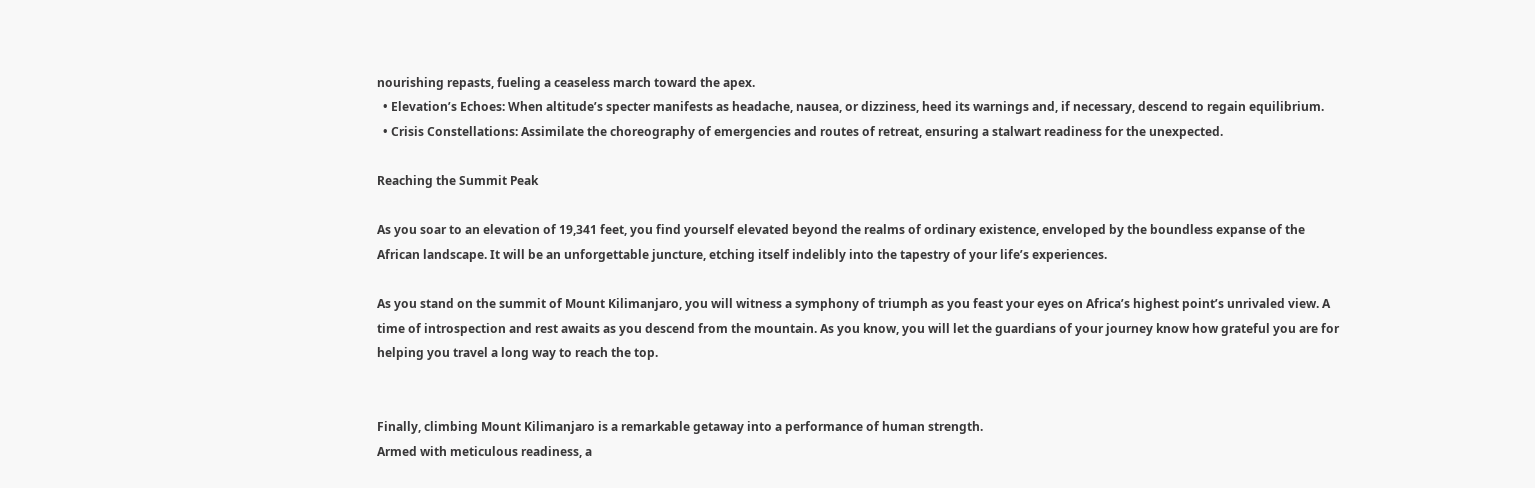nourishing repasts, fueling a ceaseless march toward the apex.
  • Elevation’s Echoes: When altitude’s specter manifests as headache, nausea, or dizziness, heed its warnings and, if necessary, descend to regain equilibrium.
  • Crisis Constellations: Assimilate the choreography of emergencies and routes of retreat, ensuring a stalwart readiness for the unexpected.

Reaching the Summit Peak

As you soar to an elevation of 19,341 feet, you find yourself elevated beyond the realms of ordinary existence, enveloped by the boundless expanse of the African landscape. It will be an unforgettable juncture, etching itself indelibly into the tapestry of your life’s experiences.

As you stand on the summit of Mount Kilimanjaro, you will witness a symphony of triumph as you feast your eyes on Africa’s highest point’s unrivaled view. A time of introspection and rest awaits as you descend from the mountain. As you know, you will let the guardians of your journey know how grateful you are for helping you travel a long way to reach the top.


Finally, climbing Mount Kilimanjaro is a remarkable getaway into a performance of human strength.
Armed with meticulous readiness, a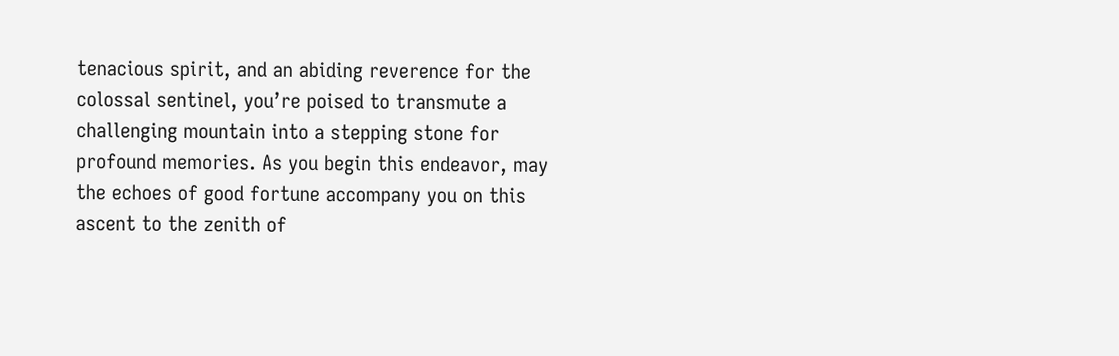tenacious spirit, and an abiding reverence for the colossal sentinel, you’re poised to transmute a challenging mountain into a stepping stone for profound memories. As you begin this endeavor, may the echoes of good fortune accompany you on this ascent to the zenith of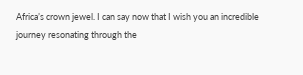Africa’s crown jewel. I can say now that I wish you an incredible journey resonating through the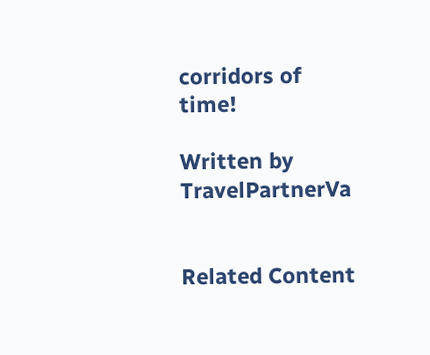corridors of time!

Written by TravelPartnerVa


Related Content